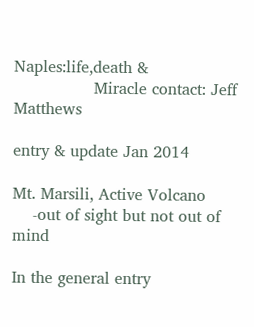Naples:life,death &
                Miracle contact: Jeff Matthews

entry & update Jan 2014

Mt. Marsili, Active Volcano
    -out of sight but not out of mind

In the general entry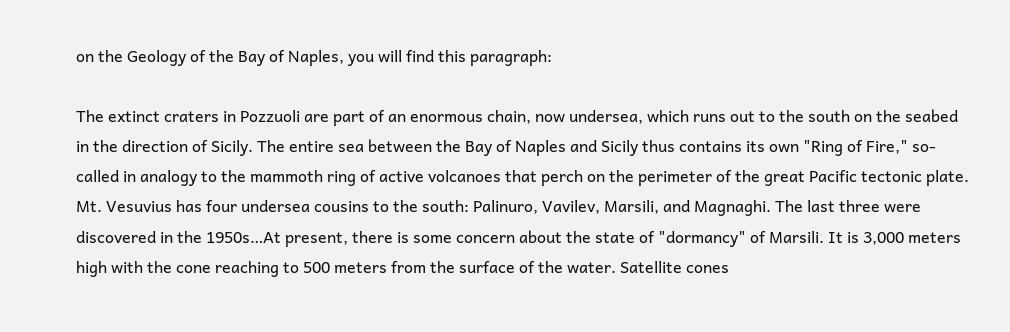on the Geology of the Bay of Naples, you will find this paragraph:

The extinct craters in Pozzuoli are part of an enormous chain, now undersea, which runs out to the south on the seabed in the direction of Sicily. The entire sea between the Bay of Naples and Sicily thus contains its own "Ring of Fire," so-called in analogy to the mammoth ring of active volcanoes that perch on the perimeter of the great Pacific tectonic plate.  Mt. Vesuvius has four undersea cousins to the south: Palinuro, Vavilev, Marsili, and Magnaghi. The last three were discovered in the 1950s…At present, there is some concern about the state of "dormancy" of Marsili. It is 3,000 meters high with the cone reaching to 500 meters from the surface of the water. Satellite cones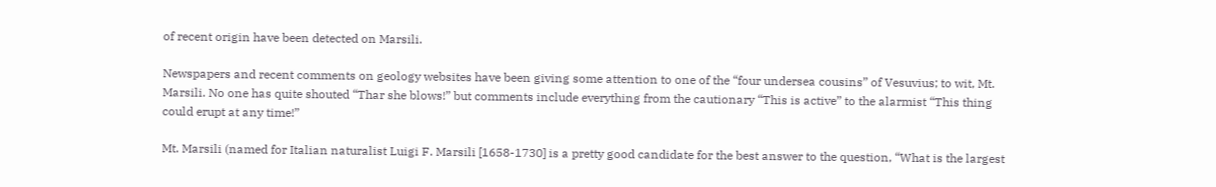of recent origin have been detected on Marsili.

Newspapers and recent comments on geology websites have been giving some attention to one of the “four undersea cousins” of Vesuvius; to wit, Mt. Marsili. No one has quite shouted “Thar she blows!” but comments include everything from the cautionary “This is active” to the alarmist “This thing could erupt at any time!”

Mt. Marsili (named for Italian naturalist Luigi F. Marsili [1658-1730] is a pretty good candidate for the best answer to the question, “What is the largest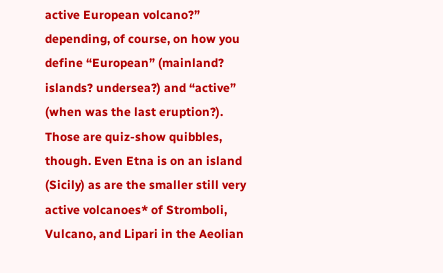active European volcano?” depending, of course, on how you define “European” (mainland? islands? undersea?) and “active” (when was the last eruption?). Those are quiz-show quibbles, though. Even Etna is on an island (Sicily) as are the smaller still very active volcanoes* of Stromboli, Vulcano, and Lipari in the Aeolian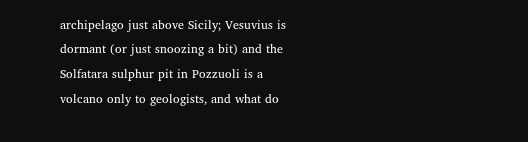archipelago just above Sicily; Vesuvius is dormant (or just snoozing a bit) and the Solfatara sulphur pit in Pozzuoli is a volcano only to geologists, and what do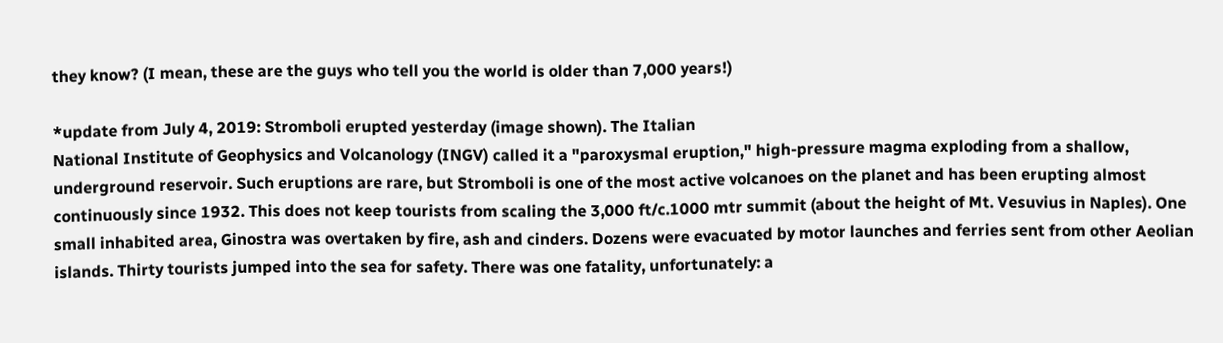they know? (I mean, these are the guys who tell you the world is older than 7,000 years!)

*update from July 4, 2019: Stromboli erupted yesterday (image shown). The Italian
National Institute of Geophysics and Volcanology (INGV) called it a "paroxysmal eruption," high-pressure magma exploding from a shallow, underground reservoir. Such eruptions are rare, but Stromboli is one of the most active volcanoes on the planet and has been erupting almost continuously since 1932. This does not keep tourists from scaling the 3,000 ft/c.1000 mtr summit (about the height of Mt. Vesuvius in Naples). One small inhabited area, Ginostra was overtaken by fire, ash and cinders. Dozens were evacuated by motor launches and ferries sent from other Aeolian islands. Thirty tourists jumped into the sea for safety. There was one fatality, unfortunately: a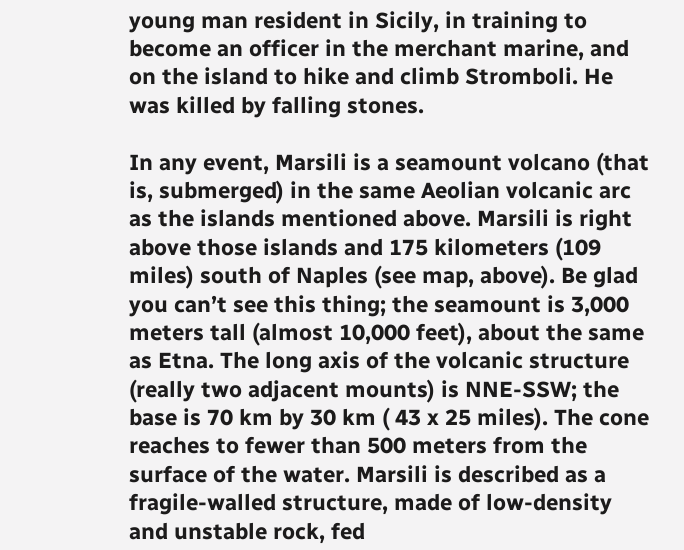young man resident in Sicily, in training to become an officer in the merchant marine, and on the island to hike and climb Stromboli. He was killed by falling stones.

In any event, Marsili is a seamount volcano (that is, submerged) in the same Aeolian volcanic arc as the islands mentioned above. Marsili is right above those islands and 175 kilometers (109 miles) south of Naples (see map, above). Be glad you can’t see this thing; the seamount is 3,000 meters tall (almost 10,000 feet), about the same as Etna. The long axis of the volcanic structure (really two adjacent mounts) is NNE-SSW; the base is 70 km by 30 km ( 43 x 25 miles). The cone reaches to fewer than 500 meters from the surface of the water. Marsili is described as a fragile-walled structure, made of low-density and unstable rock, fed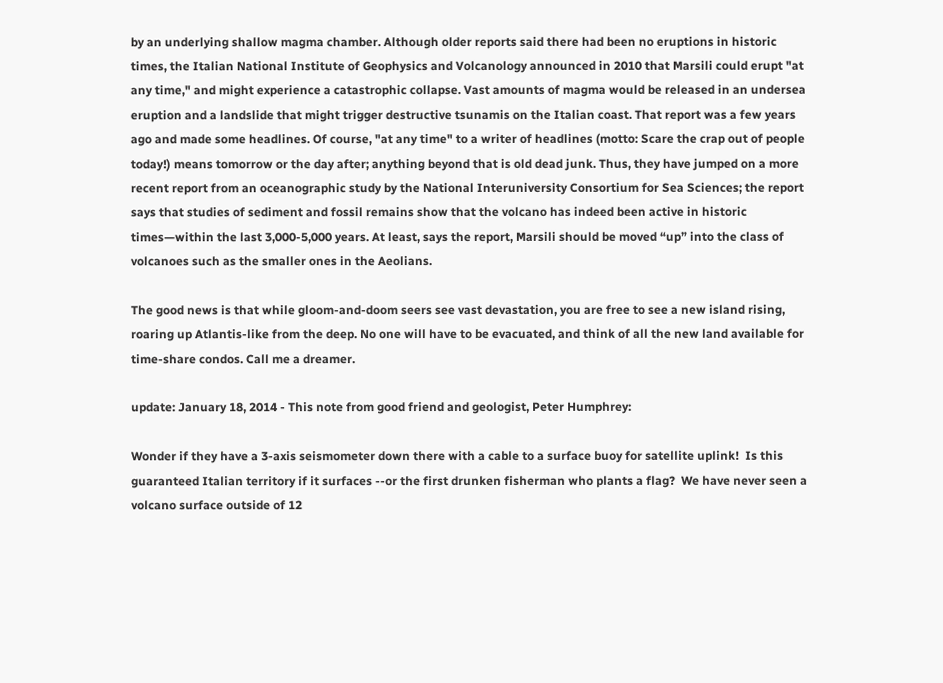by an underlying shallow magma chamber. Although older reports said there had been no eruptions in historic times, the Italian National Institute of Geophysics and Volcanology announced in 2010 that Marsili could erupt "at any time," and might experience a catastrophic collapse. Vast amounts of magma would be released in an undersea eruption and a landslide that might trigger destructive tsunamis on the Italian coast. That report was a few years ago and made some headlines. Of course, "at any time" to a writer of headlines (motto: Scare the crap out of people today!) means tomorrow or the day after; anything beyond that is old dead junk. Thus, they have jumped on a more recent report from an oceanographic study by the National Interuniversity Consortium for Sea Sciences; the report says that studies of sediment and fossil remains show that the volcano has indeed been active in historic times—within the last 3,000-5,000 years. At least, says the report, Marsili should be moved “up” into the class of volcanoes such as the smaller ones in the Aeolians.

The good news is that while gloom-and-doom seers see vast devastation, you are free to see a new island rising, roaring up Atlantis-like from the deep. No one will have to be evacuated, and think of all the new land available for time-share condos. Call me a dreamer.

update: January 18, 2014 - This note from good friend and geologist, Peter Humphrey:

Wonder if they have a 3-axis seismometer down there with a cable to a surface buoy for satellite uplink!  Is this guaranteed Italian territory if it surfaces --or the first drunken fisherman who plants a flag?  We have never seen a volcano surface outside of 12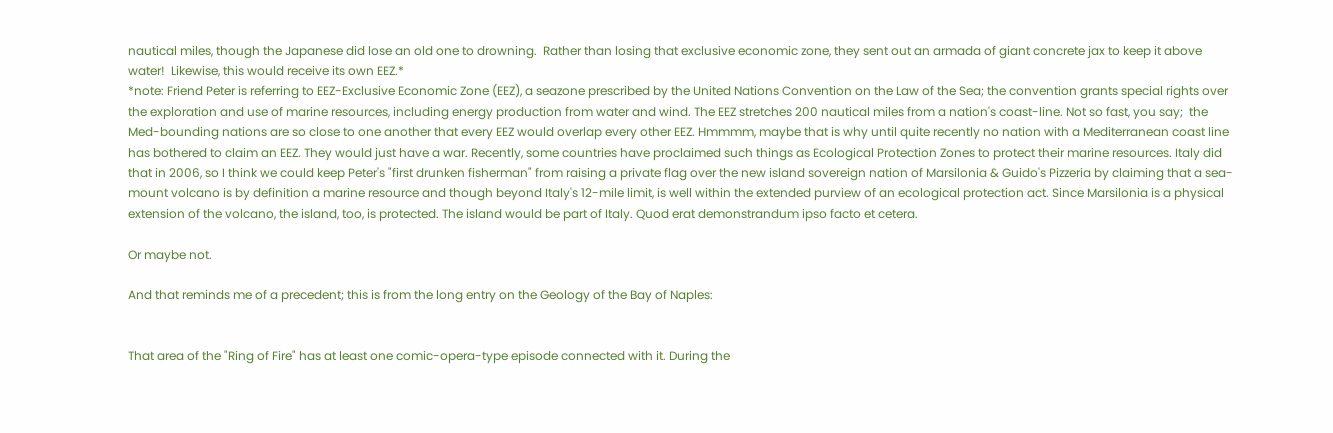nautical miles, though the Japanese did lose an old one to drowning.  Rather than losing that exclusive economic zone, they sent out an armada of giant concrete jax to keep it above water!  Likewise, this would receive its own EEZ.*
*note: Friend Peter is referring to EEZ-Exclusive Economic Zone (EEZ), a seazone prescribed by the United Nations Convention on the Law of the Sea; the convention grants special rights over the exploration and use of marine resources, including energy production from water and wind. The EEZ stretches 200 nautical miles from a nation's coast-line. Not so fast, you say;  the Med-bounding nations are so close to one another that every EEZ would overlap every other EEZ. Hmmmm, maybe that is why until quite recently no nation with a Mediterranean coast line has bothered to claim an EEZ. They would just have a war. Recently, some countries have proclaimed such things as Ecological Protection Zones to protect their marine resources. Italy did that in 2006, so I think we could keep Peter's "first drunken fisherman" from raising a private flag over the new island sovereign nation of Marsilonia & Guido's Pizzeria by claiming that a sea-mount volcano is by definition a marine resource and though beyond Italy's 12-mile limit, is well within the extended purview of an ecological protection act. Since Marsilonia is a physical extension of the volcano, the island, too, is protected. The island would be part of Italy. Quod erat demonstrandum ipso facto et cetera.

Or maybe not.

And that reminds me of a precedent; this is from the long entry on the Geology of the Bay of Naples:


That area of the "Ring of Fire" has at least one comic-opera-type episode connected with it. During the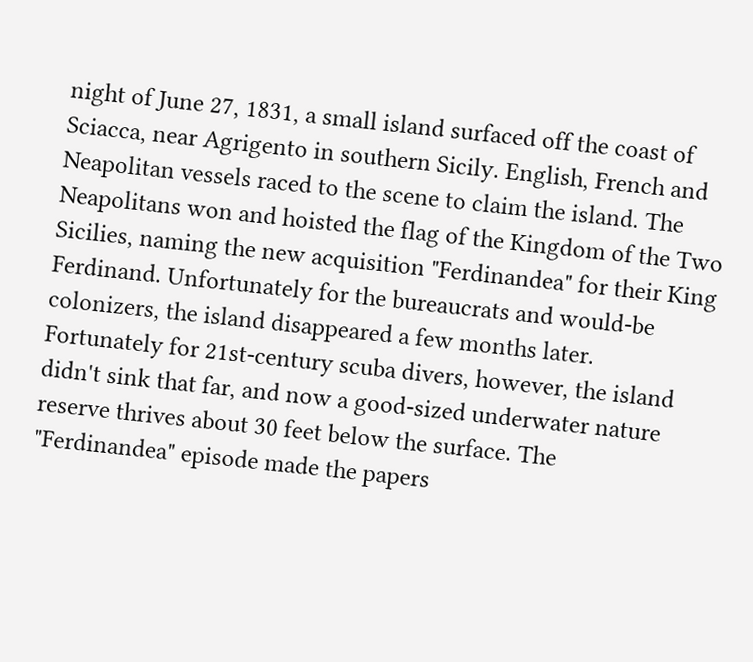night of June 27, 1831, a small island surfaced off the coast of Sciacca, near Agrigento in southern Sicily. English, French and Neapolitan vessels raced to the scene to claim the island. The Neapolitans won and hoisted the flag of the Kingdom of the Two Sicilies, naming the new acquisition "Ferdinandea" for their King Ferdinand. Unfortunately for the bureaucrats and would-be colonizers, the island disappeared a few months later. Fortunately for 21st-century scuba divers, however, the island didn't sink that far, and now a good-sized underwater nature reserve thrives about 30 feet below the surface. The "Ferdinandea" episode made the papers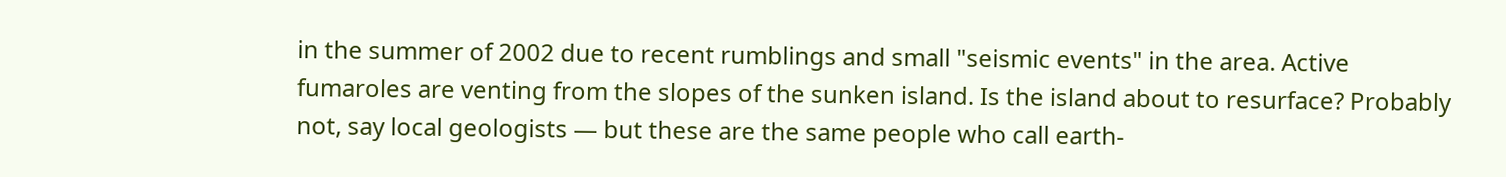in the summer of 2002 due to recent rumblings and small "seismic events" in the area. Active fumaroles are venting from the slopes of the sunken island. Is the island about to resurface? Probably not, say local geologists — but these are the same people who call earth-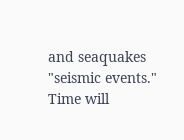and seaquakes "seismic events." Time will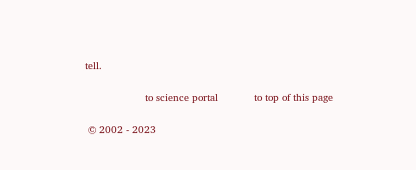tell.

                    to science portal            to top of this page

 © 2002 - 2023